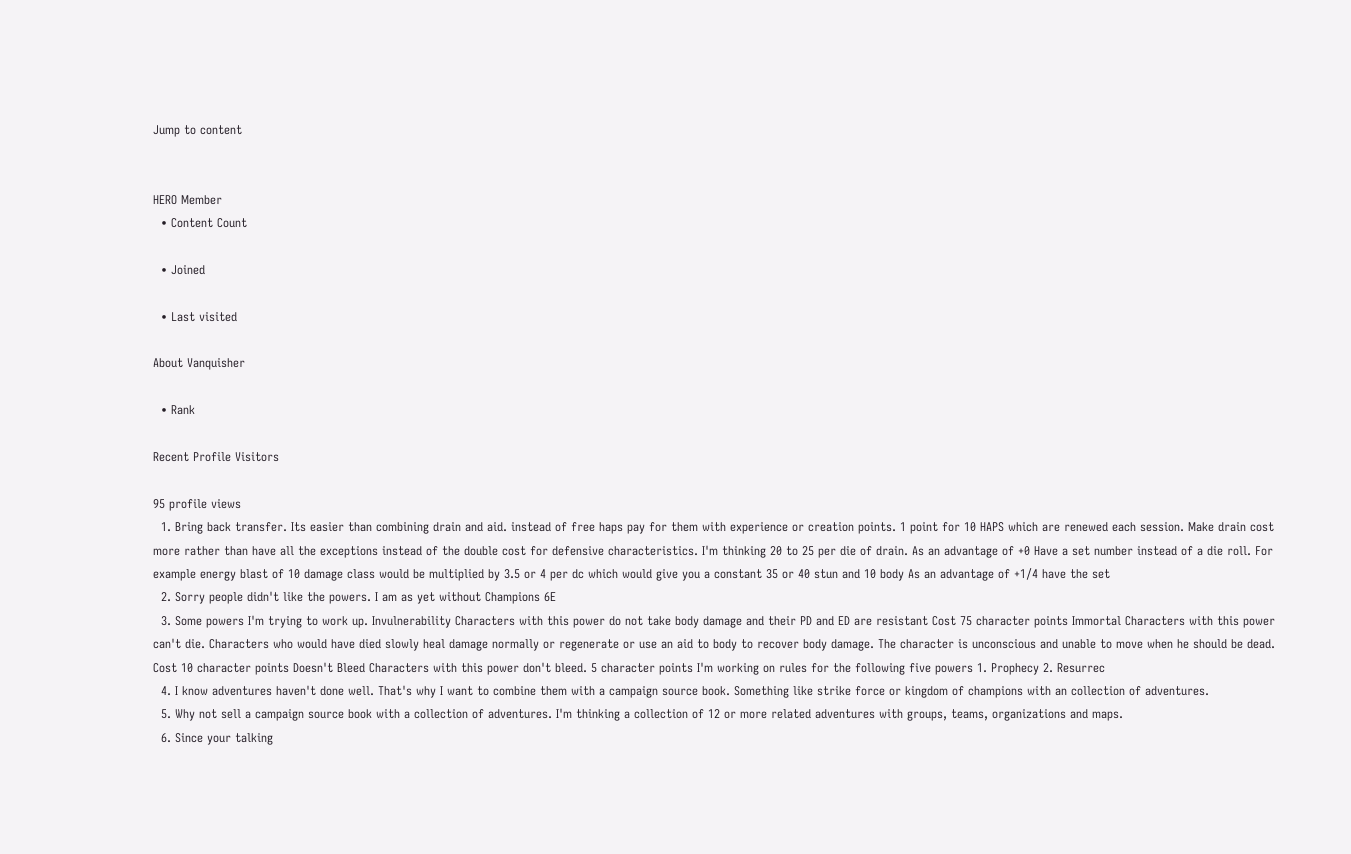Jump to content


HERO Member
  • Content Count

  • Joined

  • Last visited

About Vanquisher

  • Rank

Recent Profile Visitors

95 profile views
  1. Bring back transfer. Its easier than combining drain and aid. instead of free haps pay for them with experience or creation points. 1 point for 10 HAPS which are renewed each session. Make drain cost more rather than have all the exceptions instead of the double cost for defensive characteristics. I'm thinking 20 to 25 per die of drain. As an advantage of +0 Have a set number instead of a die roll. For example energy blast of 10 damage class would be multiplied by 3.5 or 4 per dc which would give you a constant 35 or 40 stun and 10 body As an advantage of +1/4 have the set
  2. Sorry people didn't like the powers. I am as yet without Champions 6E
  3. Some powers I'm trying to work up. Invulnerability Characters with this power do not take body damage and their PD and ED are resistant Cost 75 character points Immortal Characters with this power can't die. Characters who would have died slowly heal damage normally or regenerate or use an aid to body to recover body damage. The character is unconscious and unable to move when he should be dead. Cost 10 character points Doesn't Bleed Characters with this power don't bleed. 5 character points I'm working on rules for the following five powers 1. Prophecy 2. Resurrec
  4. I know adventures haven't done well. That's why I want to combine them with a campaign source book. Something like strike force or kingdom of champions with an collection of adventures.
  5. Why not sell a campaign source book with a collection of adventures. I'm thinking a collection of 12 or more related adventures with groups, teams, organizations and maps.
  6. Since your talking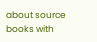about source books with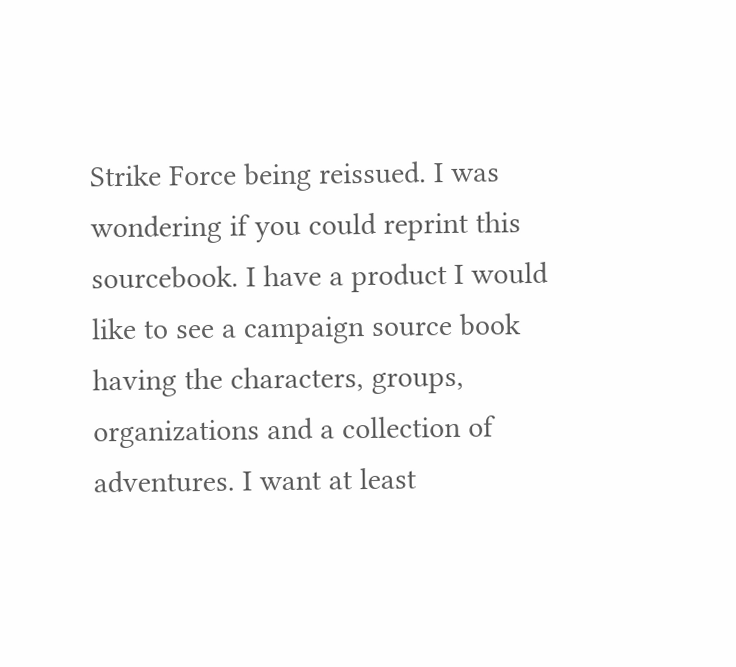Strike Force being reissued. I was wondering if you could reprint this sourcebook. I have a product I would like to see a campaign source book having the characters, groups, organizations and a collection of adventures. I want at least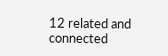12 related and connected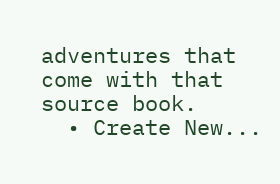adventures that come with that source book.
  • Create New...